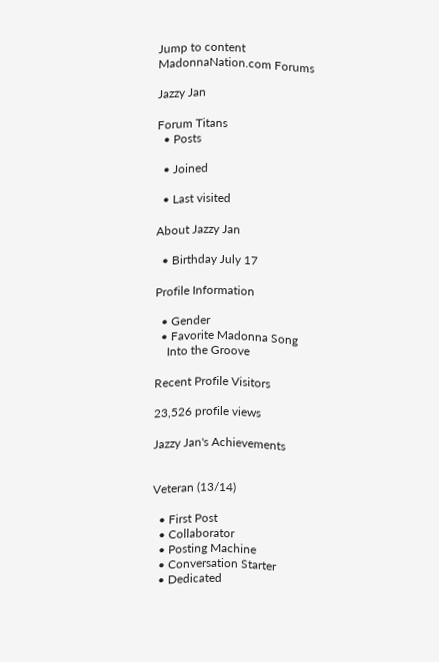Jump to content
MadonnaNation.com Forums

Jazzy Jan

Forum Titans
  • Posts

  • Joined

  • Last visited

About Jazzy Jan

  • Birthday July 17

Profile Information

  • Gender
  • Favorite Madonna Song
    Into the Groove

Recent Profile Visitors

23,526 profile views

Jazzy Jan's Achievements


Veteran (13/14)

  • First Post
  • Collaborator
  • Posting Machine
  • Conversation Starter
  • Dedicated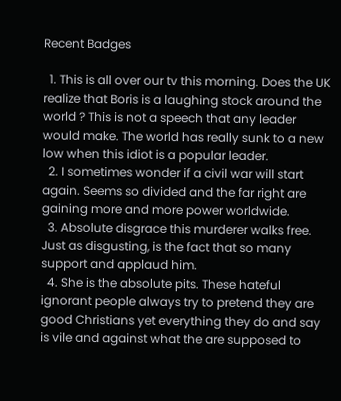Recent Badges

  1. This is all over our tv this morning. Does the UK realize that Boris is a laughing stock around the world ? This is not a speech that any leader would make. The world has really sunk to a new low when this idiot is a popular leader.
  2. I sometimes wonder if a civil war will start again. Seems so divided and the far right are gaining more and more power worldwide.
  3. Absolute disgrace this murderer walks free. Just as disgusting, is the fact that so many support and applaud him.
  4. She is the absolute pits. These hateful ignorant people always try to pretend they are good Christians yet everything they do and say is vile and against what the are supposed to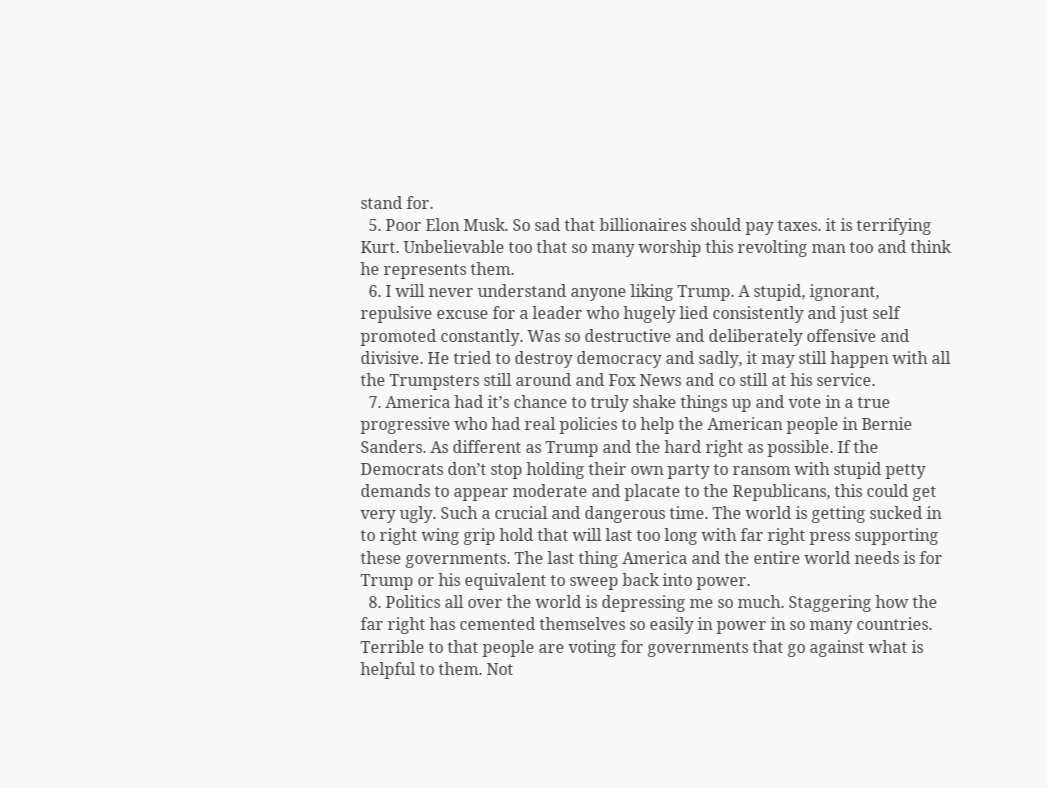stand for.
  5. Poor Elon Musk. So sad that billionaires should pay taxes. it is terrifying Kurt. Unbelievable too that so many worship this revolting man too and think he represents them.
  6. I will never understand anyone liking Trump. A stupid, ignorant, repulsive excuse for a leader who hugely lied consistently and just self promoted constantly. Was so destructive and deliberately offensive and divisive. He tried to destroy democracy and sadly, it may still happen with all the Trumpsters still around and Fox News and co still at his service.
  7. America had it’s chance to truly shake things up and vote in a true progressive who had real policies to help the American people in Bernie Sanders. As different as Trump and the hard right as possible. If the Democrats don’t stop holding their own party to ransom with stupid petty demands to appear moderate and placate to the Republicans, this could get very ugly. Such a crucial and dangerous time. The world is getting sucked in to right wing grip hold that will last too long with far right press supporting these governments. The last thing America and the entire world needs is for Trump or his equivalent to sweep back into power.
  8. Politics all over the world is depressing me so much. Staggering how the far right has cemented themselves so easily in power in so many countries. Terrible to that people are voting for governments that go against what is helpful to them. Not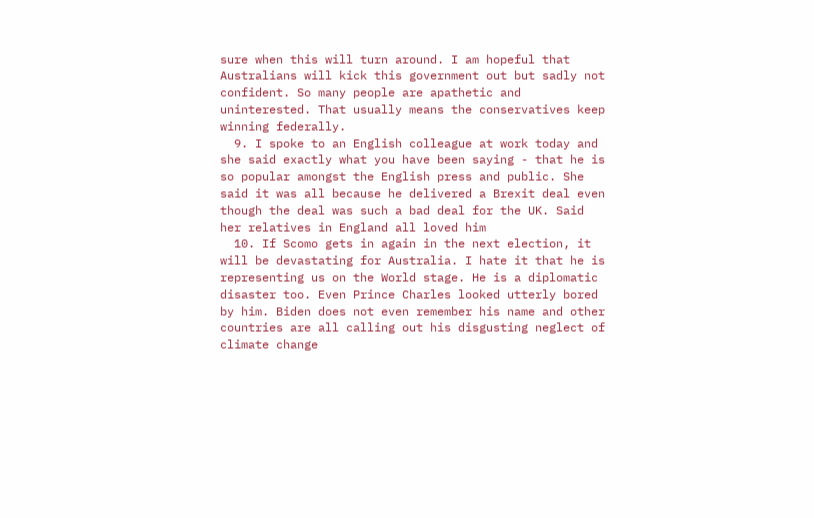sure when this will turn around. I am hopeful that Australians will kick this government out but sadly not confident. So many people are apathetic and uninterested. That usually means the conservatives keep winning federally.
  9. I spoke to an English colleague at work today and she said exactly what you have been saying - that he is so popular amongst the English press and public. She said it was all because he delivered a Brexit deal even though the deal was such a bad deal for the UK. Said her relatives in England all loved him
  10. If Scomo gets in again in the next election, it will be devastating for Australia. I hate it that he is representing us on the World stage. He is a diplomatic disaster too. Even Prince Charles looked utterly bored by him. Biden does not even remember his name and other countries are all calling out his disgusting neglect of climate change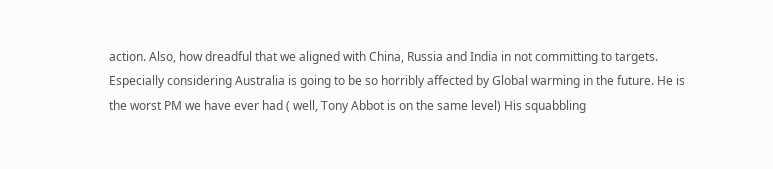action. Also, how dreadful that we aligned with China, Russia and India in not committing to targets. Especially considering Australia is going to be so horribly affected by Global warming in the future. He is the worst PM we have ever had ( well, Tony Abbot is on the same level) His squabbling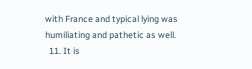with France and typical lying was humiliating and pathetic as well.
  11. It is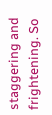staggering and frightening. So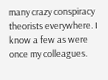many crazy conspiracy theorists everywhere. I know a few as were once my colleagues.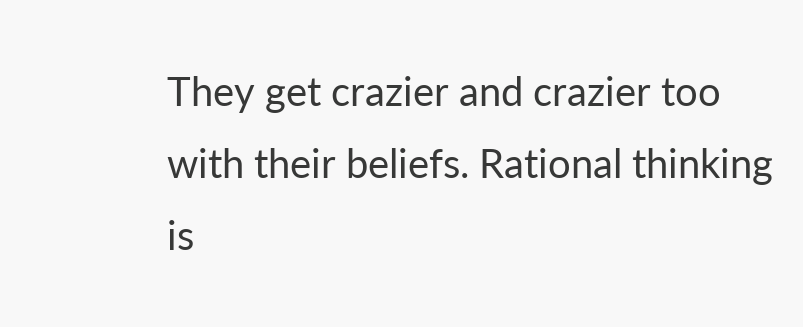They get crazier and crazier too with their beliefs. Rational thinking is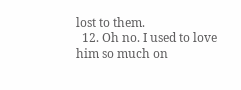lost to them.
  12. Oh no. I used to love him so much on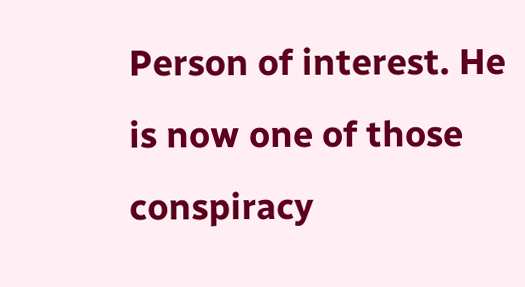Person of interest. He is now one of those conspiracy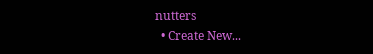nutters
  • Create New...